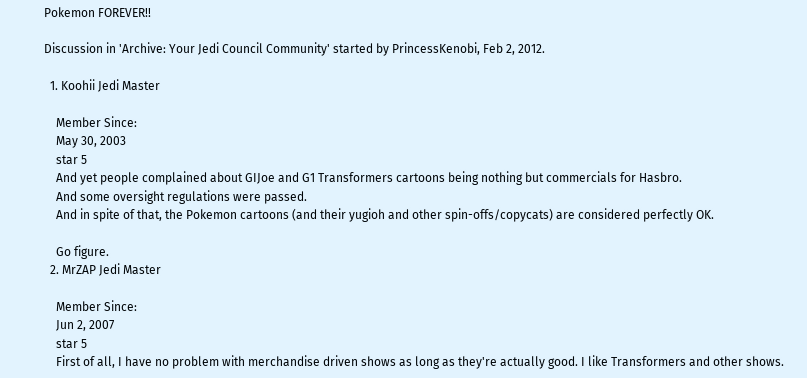Pokemon FOREVER!!

Discussion in 'Archive: Your Jedi Council Community' started by PrincessKenobi, Feb 2, 2012.

  1. Koohii Jedi Master

    Member Since:
    May 30, 2003
    star 5
    And yet people complained about GIJoe and G1 Transformers cartoons being nothing but commercials for Hasbro.
    And some oversight regulations were passed.
    And in spite of that, the Pokemon cartoons (and their yugioh and other spin-offs/copycats) are considered perfectly OK.

    Go figure.
  2. MrZAP Jedi Master

    Member Since:
    Jun 2, 2007
    star 5
    First of all, I have no problem with merchandise driven shows as long as they're actually good. I like Transformers and other shows.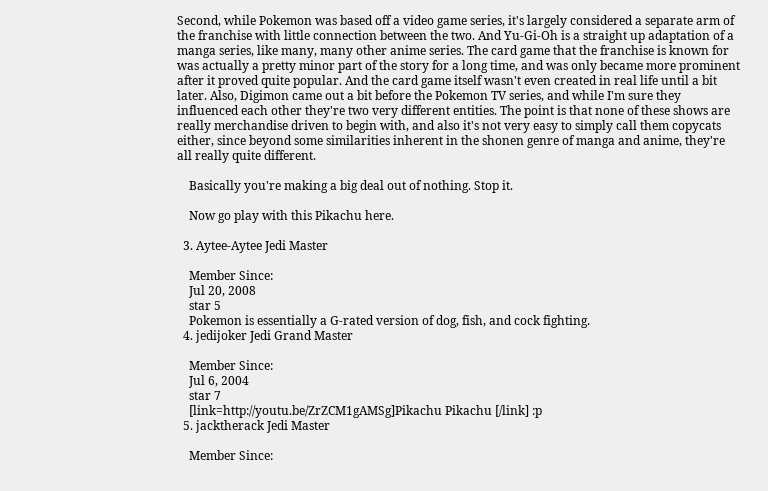Second, while Pokemon was based off a video game series, it's largely considered a separate arm of the franchise with little connection between the two. And Yu-Gi-Oh is a straight up adaptation of a manga series, like many, many other anime series. The card game that the franchise is known for was actually a pretty minor part of the story for a long time, and was only became more prominent after it proved quite popular. And the card game itself wasn't even created in real life until a bit later. Also, Digimon came out a bit before the Pokemon TV series, and while I'm sure they influenced each other they're two very different entities. The point is that none of these shows are really merchandise driven to begin with, and also it's not very easy to simply call them copycats either, since beyond some similarities inherent in the shonen genre of manga and anime, they're all really quite different.

    Basically you're making a big deal out of nothing. Stop it.

    Now go play with this Pikachu here.

  3. Aytee-Aytee Jedi Master

    Member Since:
    Jul 20, 2008
    star 5
    Pokemon is essentially a G-rated version of dog, fish, and cock fighting.
  4. jedijoker Jedi Grand Master

    Member Since:
    Jul 6, 2004
    star 7
    [link=http://youtu.be/ZrZCM1gAMSg]Pikachu Pikachu [/link] :p
  5. jacktherack Jedi Master

    Member Since: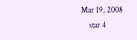Mar 19, 2008
    star 4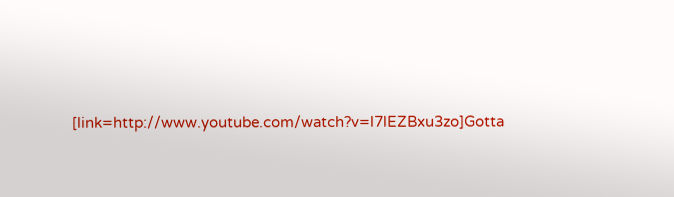[link=http://www.youtube.com/watch?v=l7lEZBxu3zo]Gotta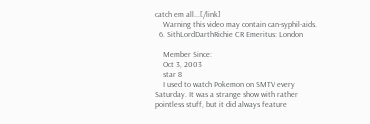catch em all...[/link]
    Warning this video may contain can-syphil-aids.
  6. SithLordDarthRichie CR Emeritus: London

    Member Since:
    Oct 3, 2003
    star 8
    I used to watch Pokemon on SMTV every Saturday. It was a strange show with rather pointless stuff, but it did always feature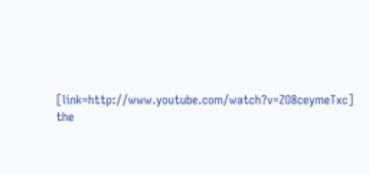[link=http://www.youtube.com/watch?v=ZO8ceymeTxc] the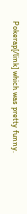Pokerap[/link] which was pretty funny.